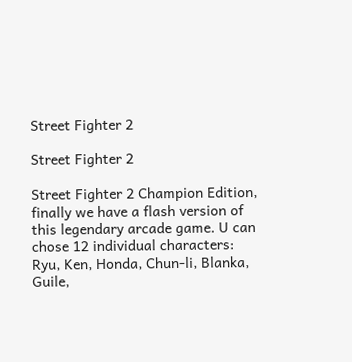Street Fighter 2

Street Fighter 2

Street Fighter 2 Champion Edition, finally we have a flash version of this legendary arcade game. U can chose 12 individual characters: Ryu, Ken, Honda, Chun-li, Blanka, Guile,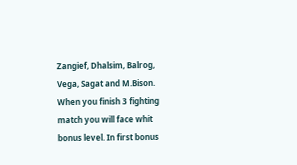Zangief, Dhalsim, Balrog, Vega, Sagat and M.Bison. When you finish 3 fighting match you will face whit bonus level. In first bonus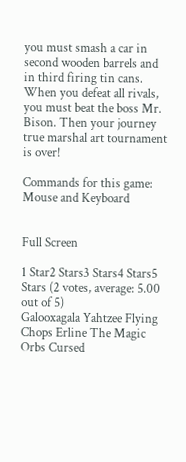you must smash a car in second wooden barrels and in third firing tin cans. When you defeat all rivals, you must beat the boss Mr. Bison. Then your journey true marshal art tournament is over!

Commands for this game: Mouse and Keyboard


Full Screen

1 Star2 Stars3 Stars4 Stars5 Stars (2 votes, average: 5.00 out of 5)
Galooxagala Yahtzee Flying Chops Erline The Magic Orbs Cursed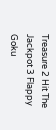Treasure 2 Hit The Jackpot 3 Flappy Goku